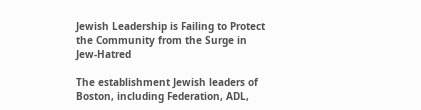Jewish Leadership is Failing to Protect the Community from the Surge in Jew-Hatred

The establishment Jewish leaders of Boston, including Federation, ADL,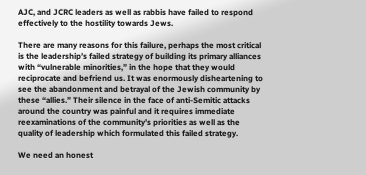AJC, and JCRC leaders as well as rabbis have failed to respond effectively to the hostility towards Jews.

There are many reasons for this failure, perhaps the most critical is the leadership’s failed strategy of building its primary alliances with “vulnerable minorities,” in the hope that they would reciprocate and befriend us. It was enormously disheartening to see the abandonment and betrayal of the Jewish community by these “allies.” Their silence in the face of anti-Semitic attacks around the country was painful and it requires immediate reexaminations of the community’s priorities as well as the quality of leadership which formulated this failed strategy.

We need an honest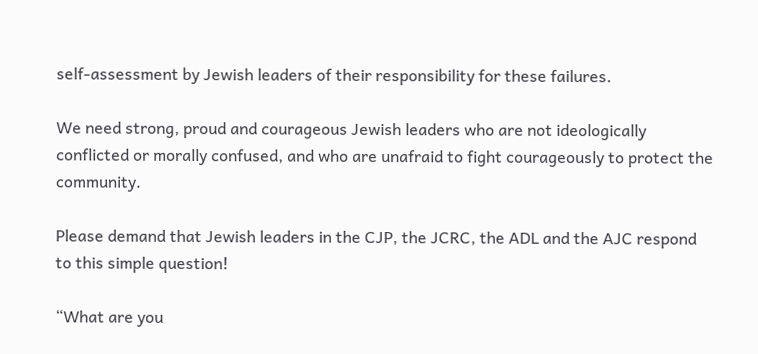self-assessment by Jewish leaders of their responsibility for these failures.

We need strong, proud and courageous Jewish leaders who are not ideologically conflicted or morally confused, and who are unafraid to fight courageously to protect the community.

Please demand that Jewish leaders in the CJP, the JCRC, the ADL and the AJC respond to this simple question!

“What are you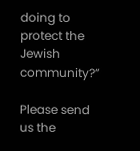doing to protect the Jewish community?”

Please send us the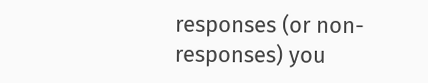responses (or non-responses) you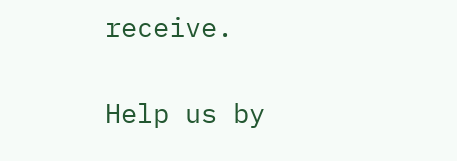receive.

Help us by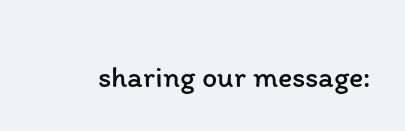sharing our message: